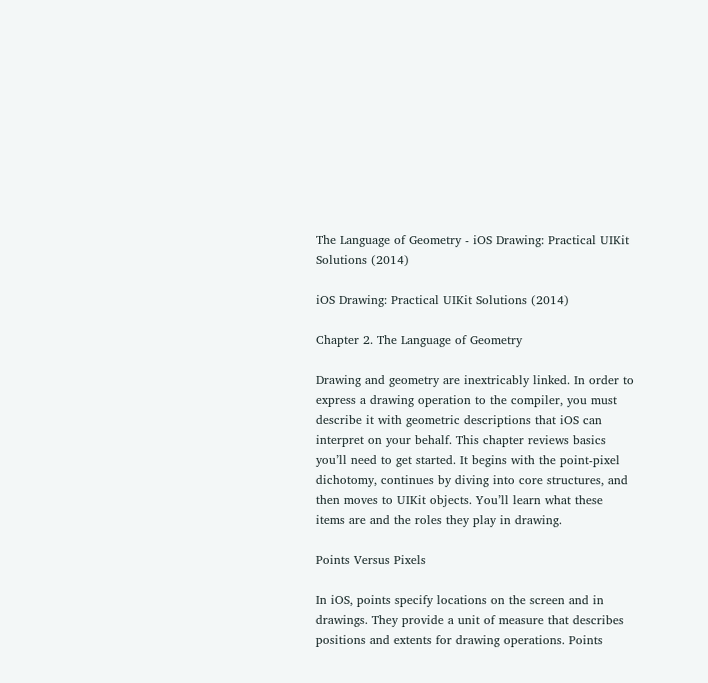The Language of Geometry - iOS Drawing: Practical UIKit Solutions (2014)

iOS Drawing: Practical UIKit Solutions (2014)

Chapter 2. The Language of Geometry

Drawing and geometry are inextricably linked. In order to express a drawing operation to the compiler, you must describe it with geometric descriptions that iOS can interpret on your behalf. This chapter reviews basics you’ll need to get started. It begins with the point-pixel dichotomy, continues by diving into core structures, and then moves to UIKit objects. You’ll learn what these items are and the roles they play in drawing.

Points Versus Pixels

In iOS, points specify locations on the screen and in drawings. They provide a unit of measure that describes positions and extents for drawing operations. Points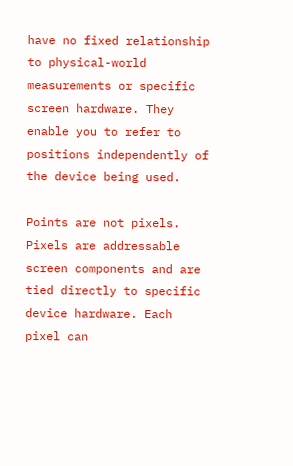have no fixed relationship to physical-world measurements or specific screen hardware. They enable you to refer to positions independently of the device being used.

Points are not pixels. Pixels are addressable screen components and are tied directly to specific device hardware. Each pixel can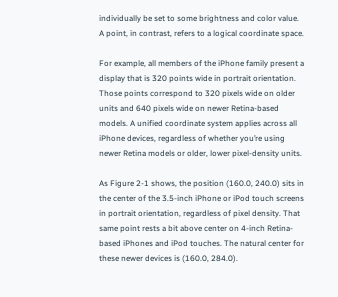individually be set to some brightness and color value. A point, in contrast, refers to a logical coordinate space.

For example, all members of the iPhone family present a display that is 320 points wide in portrait orientation. Those points correspond to 320 pixels wide on older units and 640 pixels wide on newer Retina-based models. A unified coordinate system applies across all iPhone devices, regardless of whether you’re using newer Retina models or older, lower pixel-density units.

As Figure 2-1 shows, the position (160.0, 240.0) sits in the center of the 3.5-inch iPhone or iPod touch screens in portrait orientation, regardless of pixel density. That same point rests a bit above center on 4-inch Retina-based iPhones and iPod touches. The natural center for these newer devices is (160.0, 284.0).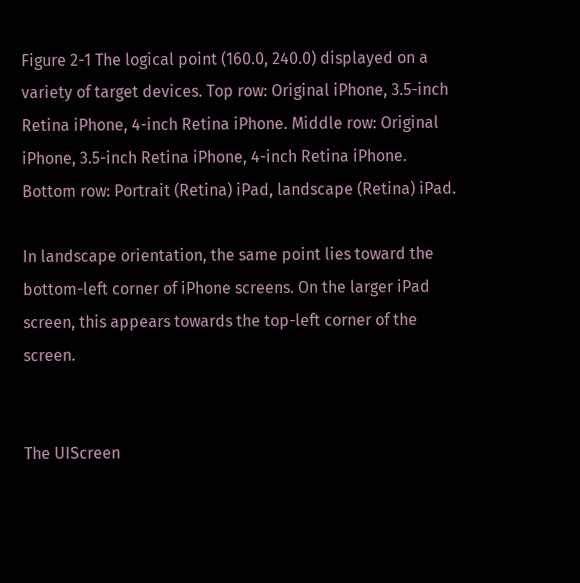Figure 2-1 The logical point (160.0, 240.0) displayed on a variety of target devices. Top row: Original iPhone, 3.5-inch Retina iPhone, 4-inch Retina iPhone. Middle row: Original iPhone, 3.5-inch Retina iPhone, 4-inch Retina iPhone. Bottom row: Portrait (Retina) iPad, landscape (Retina) iPad.

In landscape orientation, the same point lies toward the bottom-left corner of iPhone screens. On the larger iPad screen, this appears towards the top-left corner of the screen.


The UIScreen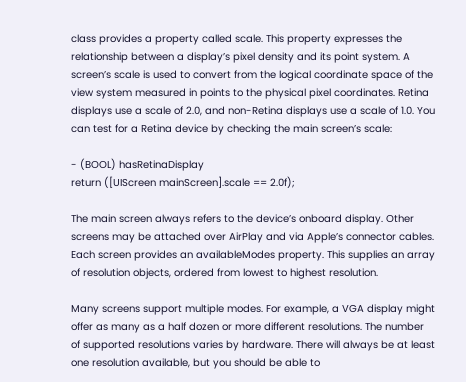class provides a property called scale. This property expresses the relationship between a display’s pixel density and its point system. A screen’s scale is used to convert from the logical coordinate space of the view system measured in points to the physical pixel coordinates. Retina displays use a scale of 2.0, and non-Retina displays use a scale of 1.0. You can test for a Retina device by checking the main screen’s scale:

- (BOOL) hasRetinaDisplay
return ([UIScreen mainScreen].scale == 2.0f);

The main screen always refers to the device’s onboard display. Other screens may be attached over AirPlay and via Apple’s connector cables. Each screen provides an availableModes property. This supplies an array of resolution objects, ordered from lowest to highest resolution.

Many screens support multiple modes. For example, a VGA display might offer as many as a half dozen or more different resolutions. The number of supported resolutions varies by hardware. There will always be at least one resolution available, but you should be able to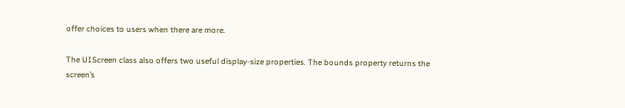offer choices to users when there are more.

The UIScreen class also offers two useful display-size properties. The bounds property returns the screen’s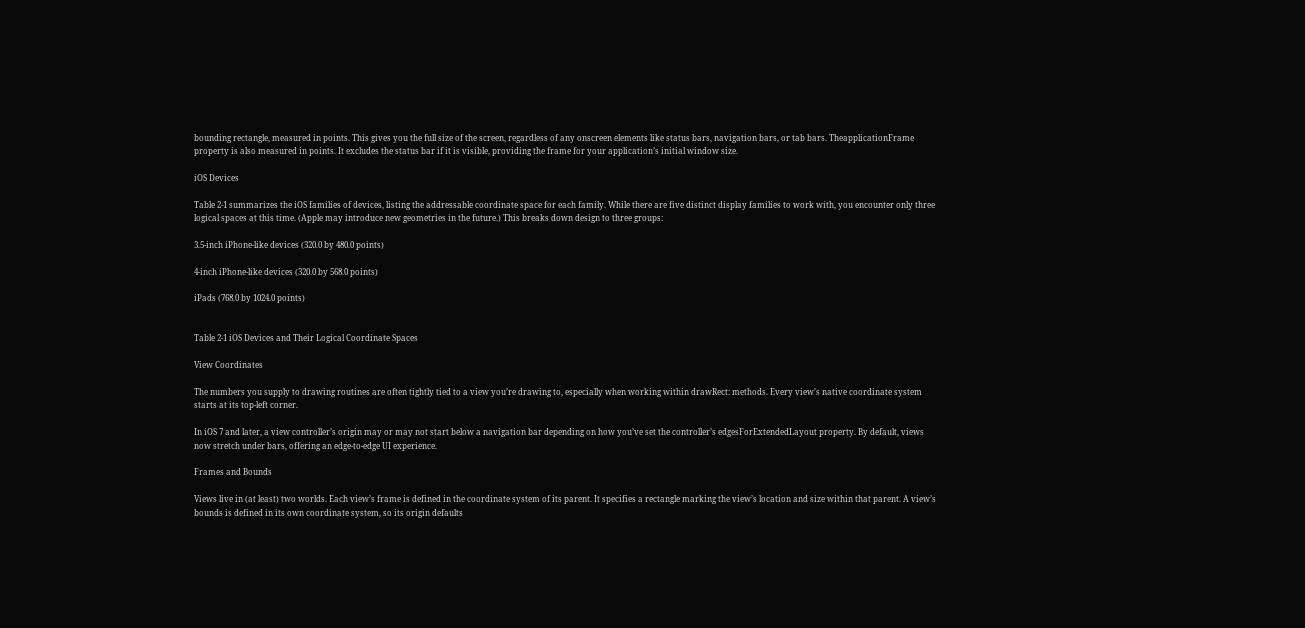bounding rectangle, measured in points. This gives you the full size of the screen, regardless of any onscreen elements like status bars, navigation bars, or tab bars. TheapplicationFrame property is also measured in points. It excludes the status bar if it is visible, providing the frame for your application’s initial window size.

iOS Devices

Table 2-1 summarizes the iOS families of devices, listing the addressable coordinate space for each family. While there are five distinct display families to work with, you encounter only three logical spaces at this time. (Apple may introduce new geometries in the future.) This breaks down design to three groups:

3.5-inch iPhone-like devices (320.0 by 480.0 points)

4-inch iPhone-like devices (320.0 by 568.0 points)

iPads (768.0 by 1024.0 points)


Table 2-1 iOS Devices and Their Logical Coordinate Spaces

View Coordinates

The numbers you supply to drawing routines are often tightly tied to a view you’re drawing to, especially when working within drawRect: methods. Every view’s native coordinate system starts at its top-left corner.

In iOS 7 and later, a view controller’s origin may or may not start below a navigation bar depending on how you’ve set the controller’s edgesForExtendedLayout property. By default, views now stretch under bars, offering an edge-to-edge UI experience.

Frames and Bounds

Views live in (at least) two worlds. Each view’s frame is defined in the coordinate system of its parent. It specifies a rectangle marking the view’s location and size within that parent. A view’s bounds is defined in its own coordinate system, so its origin defaults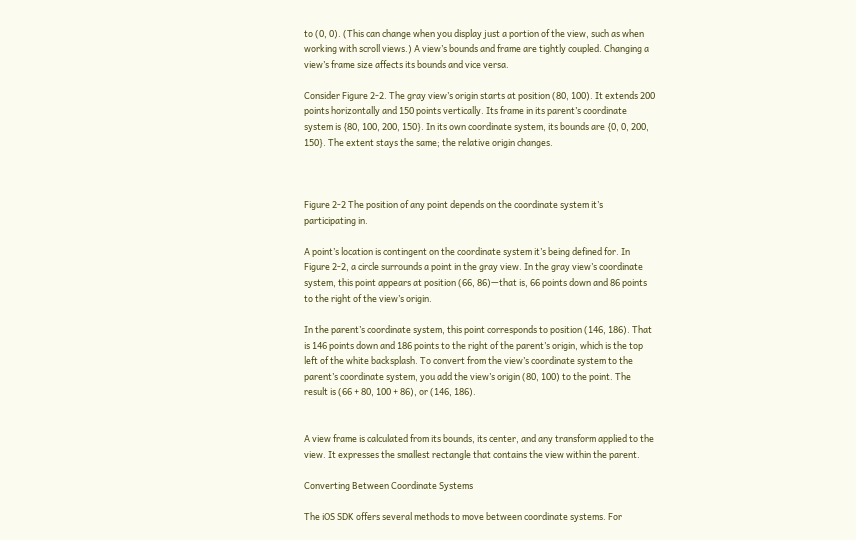to (0, 0). (This can change when you display just a portion of the view, such as when working with scroll views.) A view’s bounds and frame are tightly coupled. Changing a view’s frame size affects its bounds and vice versa.

Consider Figure 2-2. The gray view’s origin starts at position (80, 100). It extends 200 points horizontally and 150 points vertically. Its frame in its parent’s coordinate system is {80, 100, 200, 150}. In its own coordinate system, its bounds are {0, 0, 200, 150}. The extent stays the same; the relative origin changes.



Figure 2-2 The position of any point depends on the coordinate system it’s participating in.

A point’s location is contingent on the coordinate system it’s being defined for. In Figure 2-2, a circle surrounds a point in the gray view. In the gray view’s coordinate system, this point appears at position (66, 86)—that is, 66 points down and 86 points to the right of the view’s origin.

In the parent’s coordinate system, this point corresponds to position (146, 186). That is 146 points down and 186 points to the right of the parent’s origin, which is the top left of the white backsplash. To convert from the view’s coordinate system to the parent’s coordinate system, you add the view’s origin (80, 100) to the point. The result is (66 + 80, 100 + 86), or (146, 186).


A view frame is calculated from its bounds, its center, and any transform applied to the view. It expresses the smallest rectangle that contains the view within the parent.

Converting Between Coordinate Systems

The iOS SDK offers several methods to move between coordinate systems. For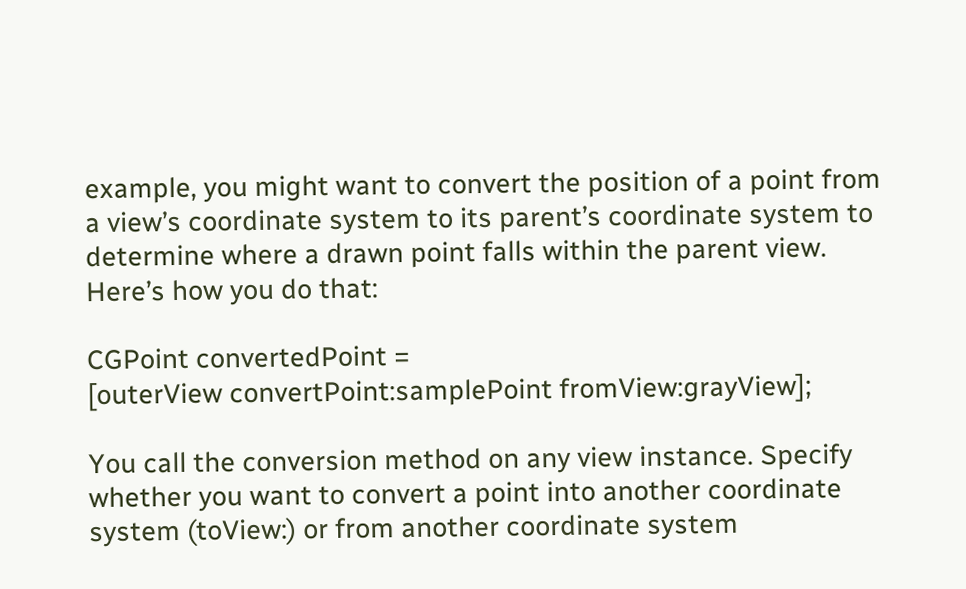example, you might want to convert the position of a point from a view’s coordinate system to its parent’s coordinate system to determine where a drawn point falls within the parent view. Here’s how you do that:

CGPoint convertedPoint =
[outerView convertPoint:samplePoint fromView:grayView];

You call the conversion method on any view instance. Specify whether you want to convert a point into another coordinate system (toView:) or from another coordinate system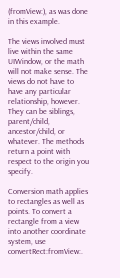(fromView:), as was done in this example.

The views involved must live within the same UIWindow, or the math will not make sense. The views do not have to have any particular relationship, however. They can be siblings, parent/child, ancestor/child, or whatever. The methods return a point with respect to the origin you specify.

Conversion math applies to rectangles as well as points. To convert a rectangle from a view into another coordinate system, use convertRect:fromView:.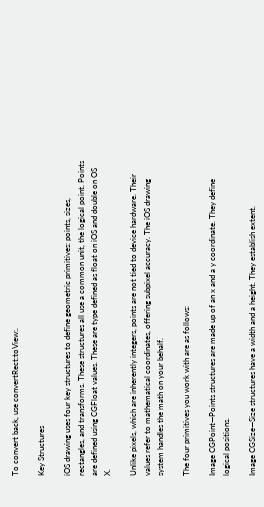To convert back, use convertRect:toView:.

Key Structures

iOS drawing uses four key structures to define geometric primitives: points, sizes, rectangles, and transforms. These structures all use a common unit, the logical point. Points are defined using CGFloat values. These are type defined as float on iOS and double on OS X.

Unlike pixels, which are inherently integers, points are not tied to device hardware. Their values refer to mathematical coordinates, offering subpixel accuracy. The iOS drawing system handles the math on your behalf.

The four primitives you work with are as follows:

Image CGPoint—Points structures are made up of an x and a y coordinate. They define logical positions.

Image CGSize—Size structures have a width and a height. They establish extent.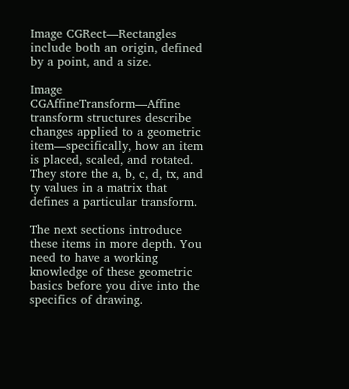Image CGRect—Rectangles include both an origin, defined by a point, and a size.

Image CGAffineTransform—Affine transform structures describe changes applied to a geometric item—specifically, how an item is placed, scaled, and rotated. They store the a, b, c, d, tx, and ty values in a matrix that defines a particular transform.

The next sections introduce these items in more depth. You need to have a working knowledge of these geometric basics before you dive into the specifics of drawing.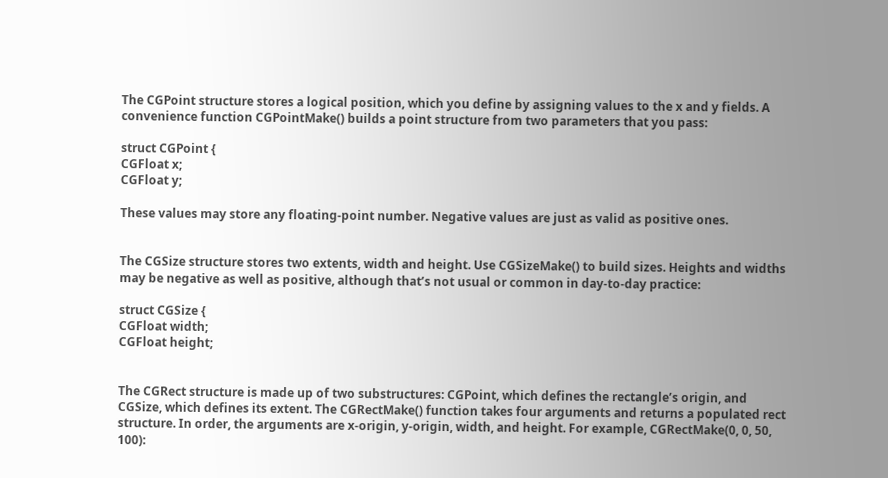The CGPoint structure stores a logical position, which you define by assigning values to the x and y fields. A convenience function CGPointMake() builds a point structure from two parameters that you pass:

struct CGPoint {
CGFloat x;
CGFloat y;

These values may store any floating-point number. Negative values are just as valid as positive ones.


The CGSize structure stores two extents, width and height. Use CGSizeMake() to build sizes. Heights and widths may be negative as well as positive, although that’s not usual or common in day-to-day practice:

struct CGSize {
CGFloat width;
CGFloat height;


The CGRect structure is made up of two substructures: CGPoint, which defines the rectangle’s origin, and CGSize, which defines its extent. The CGRectMake() function takes four arguments and returns a populated rect structure. In order, the arguments are x-origin, y-origin, width, and height. For example, CGRectMake(0, 0, 50, 100):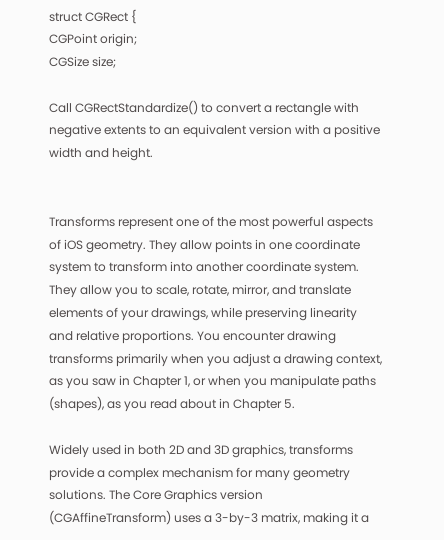struct CGRect {
CGPoint origin;
CGSize size;

Call CGRectStandardize() to convert a rectangle with negative extents to an equivalent version with a positive width and height.


Transforms represent one of the most powerful aspects of iOS geometry. They allow points in one coordinate system to transform into another coordinate system. They allow you to scale, rotate, mirror, and translate elements of your drawings, while preserving linearity and relative proportions. You encounter drawing transforms primarily when you adjust a drawing context, as you saw in Chapter 1, or when you manipulate paths (shapes), as you read about in Chapter 5.

Widely used in both 2D and 3D graphics, transforms provide a complex mechanism for many geometry solutions. The Core Graphics version (CGAffineTransform) uses a 3-by-3 matrix, making it a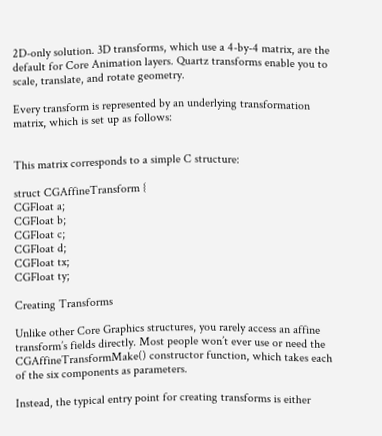2D-only solution. 3D transforms, which use a 4-by-4 matrix, are the default for Core Animation layers. Quartz transforms enable you to scale, translate, and rotate geometry.

Every transform is represented by an underlying transformation matrix, which is set up as follows:


This matrix corresponds to a simple C structure:

struct CGAffineTransform {
CGFloat a;
CGFloat b;
CGFloat c;
CGFloat d;
CGFloat tx;
CGFloat ty;

Creating Transforms

Unlike other Core Graphics structures, you rarely access an affine transform’s fields directly. Most people won’t ever use or need the CGAffineTransformMake() constructor function, which takes each of the six components as parameters.

Instead, the typical entry point for creating transforms is either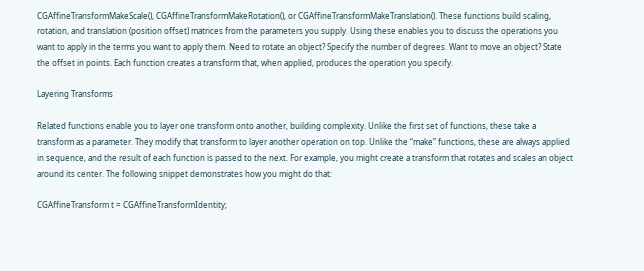CGAffineTransformMakeScale(), CGAffineTransformMakeRotation(), or CGAffineTransformMakeTranslation(). These functions build scaling, rotation, and translation (position offset) matrices from the parameters you supply. Using these enables you to discuss the operations you want to apply in the terms you want to apply them. Need to rotate an object? Specify the number of degrees. Want to move an object? State the offset in points. Each function creates a transform that, when applied, produces the operation you specify.

Layering Transforms

Related functions enable you to layer one transform onto another, building complexity. Unlike the first set of functions, these take a transform as a parameter. They modify that transform to layer another operation on top. Unlike the “make” functions, these are always applied in sequence, and the result of each function is passed to the next. For example, you might create a transform that rotates and scales an object around its center. The following snippet demonstrates how you might do that:

CGAffineTransform t = CGAffineTransformIdentity;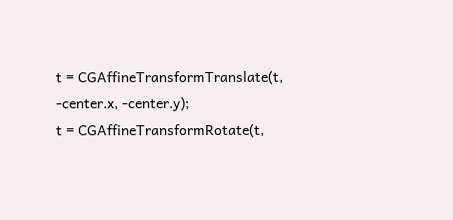t = CGAffineTransformTranslate(t, -center.x, -center.y);
t = CGAffineTransformRotate(t,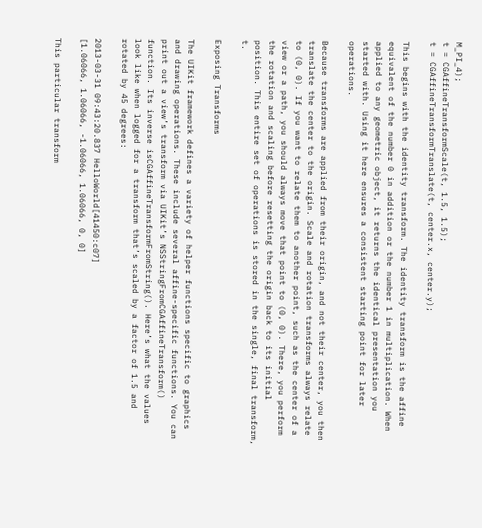M_PI_4);
t = CGAffineTransformScale(t, 1.5, 1.5);
t = CGAffineTransformTranslate(t, center.x, center.y);

This begins with the identity transform. The identity transform is the affine equivalent of the number 0 in addition or the number 1 in multiplication. When applied to any geometric object, it returns the identical presentation you started with. Using it here ensures a consistent starting point for later operations.

Because transforms are applied from their origin, and not their center, you then translate the center to the origin. Scale and rotation transforms always relate to (0, 0). If you want to relate them to another point, such as the center of a view or a path, you should always move that point to (0, 0). There, you perform the rotation and scaling before resetting the origin back to its initial position. This entire set of operations is stored in the single, final transform, t.

Exposing Transforms

The UIKit framework defines a variety of helper functions specific to graphics and drawing operations. These include several affine-specific functions. You can print out a view’s transform via UIKit’s NSStringFromCGAffineTransform() function. Its inverse isCGAffineTransformFromString(). Here’s what the values look like when logged for a transform that’s scaled by a factor of 1.5 and rotated by 45 degrees:

2013-03-31 09:43:20.837 HelloWorld[41450:c07]
[1.06066, 1.06066, -1.06066, 1.06066, 0, 0]

This particular transform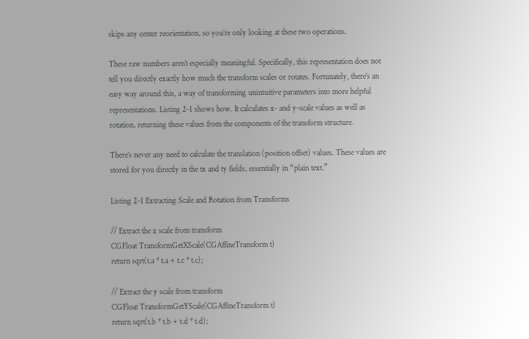skips any center reorientation, so you’re only looking at these two operations.

These raw numbers aren’t especially meaningful. Specifically, this representation does not tell you directly exactly how much the transform scales or rotates. Fortunately, there’s an easy way around this, a way of transforming unintuitive parameters into more helpful representations. Listing 2-1 shows how. It calculates x- and y-scale values as well as rotation, returning these values from the components of the transform structure.

There’s never any need to calculate the translation (position offset) values. These values are stored for you directly in the tx and ty fields, essentially in “plain text.”

Listing 2-1 Extracting Scale and Rotation from Transforms

// Extract the x scale from transform
CGFloat TransformGetXScale(CGAffineTransform t)
return sqrt(t.a * t.a + t.c * t.c);

// Extract the y scale from transform
CGFloat TransformGetYScale(CGAffineTransform t)
return sqrt(t.b * t.b + t.d * t.d);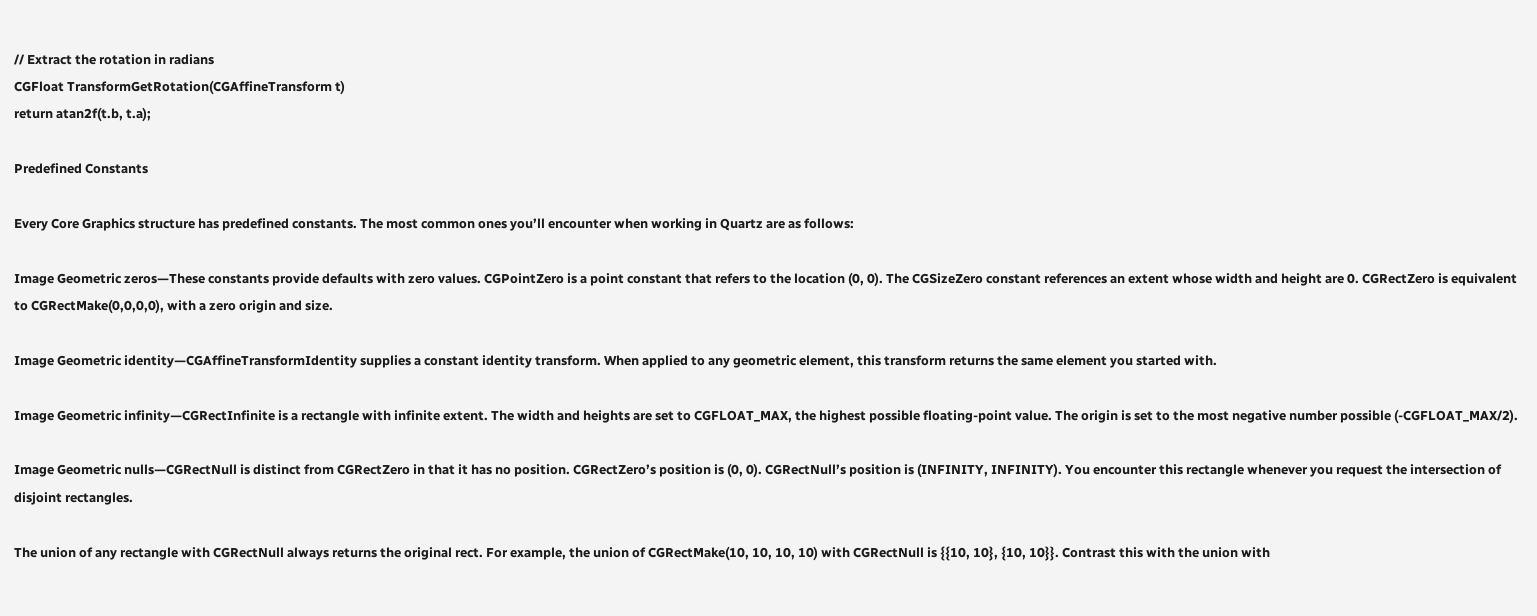// Extract the rotation in radians
CGFloat TransformGetRotation(CGAffineTransform t)
return atan2f(t.b, t.a);

Predefined Constants

Every Core Graphics structure has predefined constants. The most common ones you’ll encounter when working in Quartz are as follows:

Image Geometric zeros—These constants provide defaults with zero values. CGPointZero is a point constant that refers to the location (0, 0). The CGSizeZero constant references an extent whose width and height are 0. CGRectZero is equivalent to CGRectMake(0,0,0,0), with a zero origin and size.

Image Geometric identity—CGAffineTransformIdentity supplies a constant identity transform. When applied to any geometric element, this transform returns the same element you started with.

Image Geometric infinity—CGRectInfinite is a rectangle with infinite extent. The width and heights are set to CGFLOAT_MAX, the highest possible floating-point value. The origin is set to the most negative number possible (-CGFLOAT_MAX/2).

Image Geometric nulls—CGRectNull is distinct from CGRectZero in that it has no position. CGRectZero’s position is (0, 0). CGRectNull’s position is (INFINITY, INFINITY). You encounter this rectangle whenever you request the intersection of disjoint rectangles.

The union of any rectangle with CGRectNull always returns the original rect. For example, the union of CGRectMake(10, 10, 10, 10) with CGRectNull is {{10, 10}, {10, 10}}. Contrast this with the union with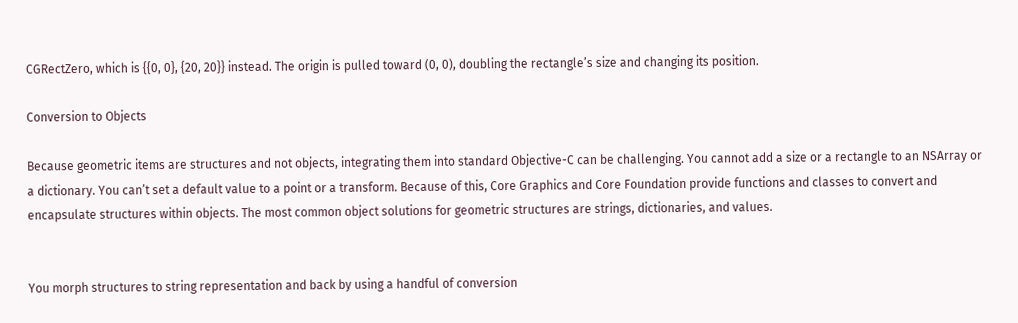CGRectZero, which is {{0, 0}, {20, 20}} instead. The origin is pulled toward (0, 0), doubling the rectangle’s size and changing its position.

Conversion to Objects

Because geometric items are structures and not objects, integrating them into standard Objective-C can be challenging. You cannot add a size or a rectangle to an NSArray or a dictionary. You can’t set a default value to a point or a transform. Because of this, Core Graphics and Core Foundation provide functions and classes to convert and encapsulate structures within objects. The most common object solutions for geometric structures are strings, dictionaries, and values.


You morph structures to string representation and back by using a handful of conversion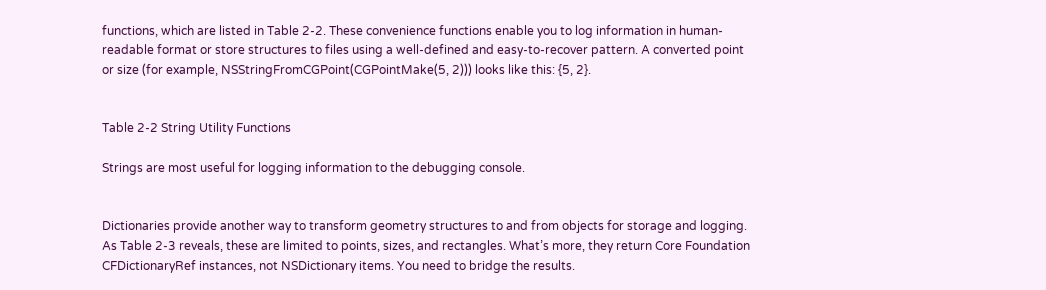functions, which are listed in Table 2-2. These convenience functions enable you to log information in human-readable format or store structures to files using a well-defined and easy-to-recover pattern. A converted point or size (for example, NSStringFromCGPoint(CGPointMake(5, 2))) looks like this: {5, 2}.


Table 2-2 String Utility Functions

Strings are most useful for logging information to the debugging console.


Dictionaries provide another way to transform geometry structures to and from objects for storage and logging. As Table 2-3 reveals, these are limited to points, sizes, and rectangles. What’s more, they return Core Foundation CFDictionaryRef instances, not NSDictionary items. You need to bridge the results.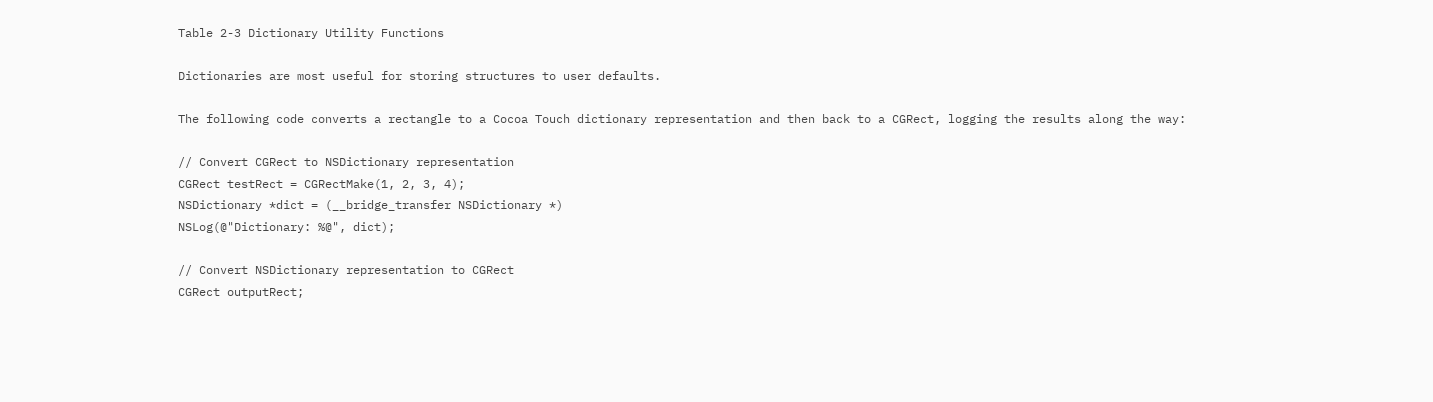Table 2-3 Dictionary Utility Functions

Dictionaries are most useful for storing structures to user defaults.

The following code converts a rectangle to a Cocoa Touch dictionary representation and then back to a CGRect, logging the results along the way:

// Convert CGRect to NSDictionary representation
CGRect testRect = CGRectMake(1, 2, 3, 4);
NSDictionary *dict = (__bridge_transfer NSDictionary *)
NSLog(@"Dictionary: %@", dict);

// Convert NSDictionary representation to CGRect
CGRect outputRect;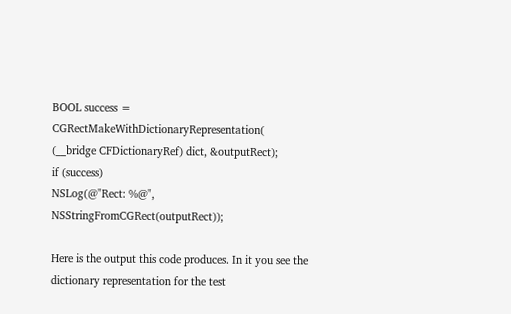BOOL success = CGRectMakeWithDictionaryRepresentation(
(__bridge CFDictionaryRef) dict, &outputRect);
if (success)
NSLog(@"Rect: %@", NSStringFromCGRect(outputRect));

Here is the output this code produces. In it you see the dictionary representation for the test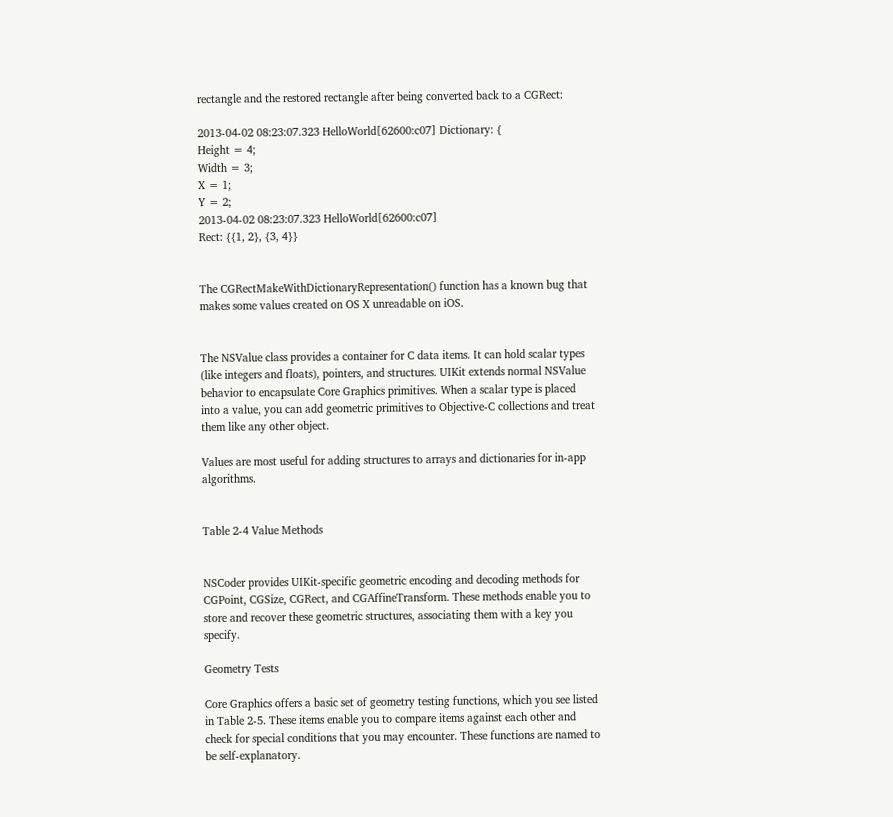rectangle and the restored rectangle after being converted back to a CGRect:

2013-04-02 08:23:07.323 HelloWorld[62600:c07] Dictionary: {
Height = 4;
Width = 3;
X = 1;
Y = 2;
2013-04-02 08:23:07.323 HelloWorld[62600:c07]
Rect: {{1, 2}, {3, 4}}


The CGRectMakeWithDictionaryRepresentation() function has a known bug that makes some values created on OS X unreadable on iOS.


The NSValue class provides a container for C data items. It can hold scalar types (like integers and floats), pointers, and structures. UIKit extends normal NSValue behavior to encapsulate Core Graphics primitives. When a scalar type is placed into a value, you can add geometric primitives to Objective-C collections and treat them like any other object.

Values are most useful for adding structures to arrays and dictionaries for in-app algorithms.


Table 2-4 Value Methods


NSCoder provides UIKit-specific geometric encoding and decoding methods for CGPoint, CGSize, CGRect, and CGAffineTransform. These methods enable you to store and recover these geometric structures, associating them with a key you specify.

Geometry Tests

Core Graphics offers a basic set of geometry testing functions, which you see listed in Table 2-5. These items enable you to compare items against each other and check for special conditions that you may encounter. These functions are named to be self-explanatory.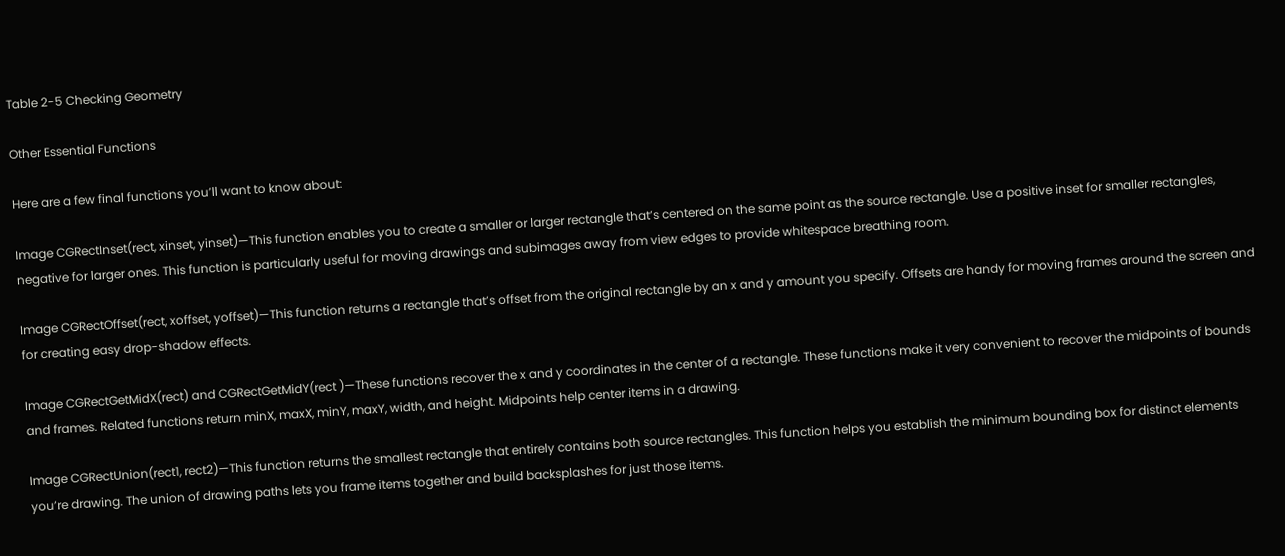Table 2-5 Checking Geometry

Other Essential Functions

Here are a few final functions you’ll want to know about:

Image CGRectInset(rect, xinset, yinset)—This function enables you to create a smaller or larger rectangle that’s centered on the same point as the source rectangle. Use a positive inset for smaller rectangles, negative for larger ones. This function is particularly useful for moving drawings and subimages away from view edges to provide whitespace breathing room.

Image CGRectOffset(rect, xoffset, yoffset)—This function returns a rectangle that’s offset from the original rectangle by an x and y amount you specify. Offsets are handy for moving frames around the screen and for creating easy drop-shadow effects.

Image CGRectGetMidX(rect) and CGRectGetMidY(rect )—These functions recover the x and y coordinates in the center of a rectangle. These functions make it very convenient to recover the midpoints of bounds and frames. Related functions return minX, maxX, minY, maxY, width, and height. Midpoints help center items in a drawing.

Image CGRectUnion(rect1, rect2)—This function returns the smallest rectangle that entirely contains both source rectangles. This function helps you establish the minimum bounding box for distinct elements you’re drawing. The union of drawing paths lets you frame items together and build backsplashes for just those items.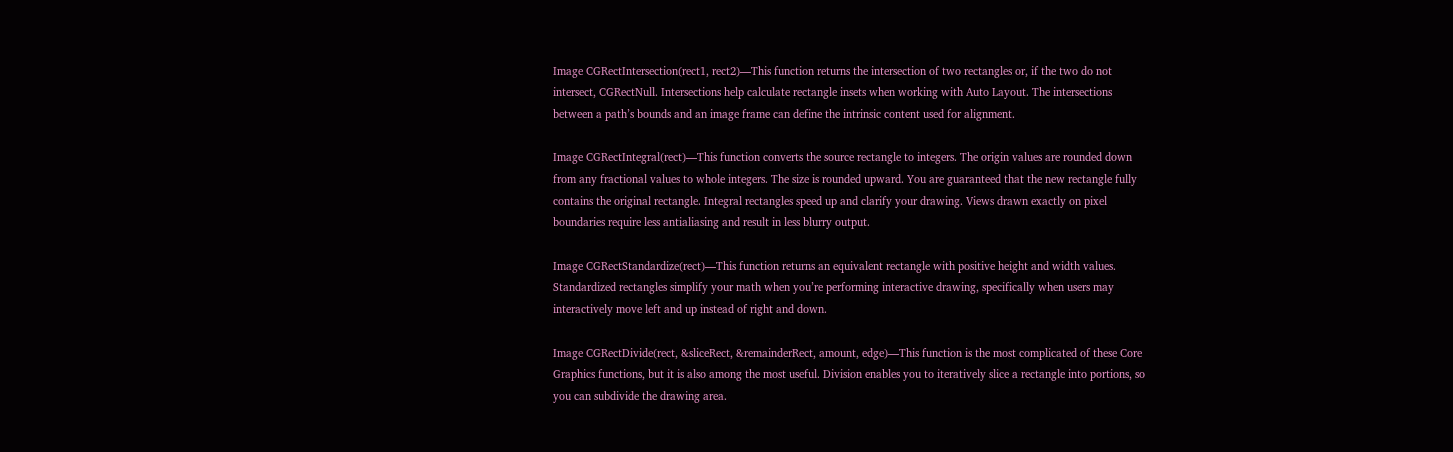Image CGRectIntersection(rect1, rect2)—This function returns the intersection of two rectangles or, if the two do not intersect, CGRectNull. Intersections help calculate rectangle insets when working with Auto Layout. The intersections between a path’s bounds and an image frame can define the intrinsic content used for alignment.

Image CGRectIntegral(rect)—This function converts the source rectangle to integers. The origin values are rounded down from any fractional values to whole integers. The size is rounded upward. You are guaranteed that the new rectangle fully contains the original rectangle. Integral rectangles speed up and clarify your drawing. Views drawn exactly on pixel boundaries require less antialiasing and result in less blurry output.

Image CGRectStandardize(rect)—This function returns an equivalent rectangle with positive height and width values. Standardized rectangles simplify your math when you’re performing interactive drawing, specifically when users may interactively move left and up instead of right and down.

Image CGRectDivide(rect, &sliceRect, &remainderRect, amount, edge)—This function is the most complicated of these Core Graphics functions, but it is also among the most useful. Division enables you to iteratively slice a rectangle into portions, so you can subdivide the drawing area.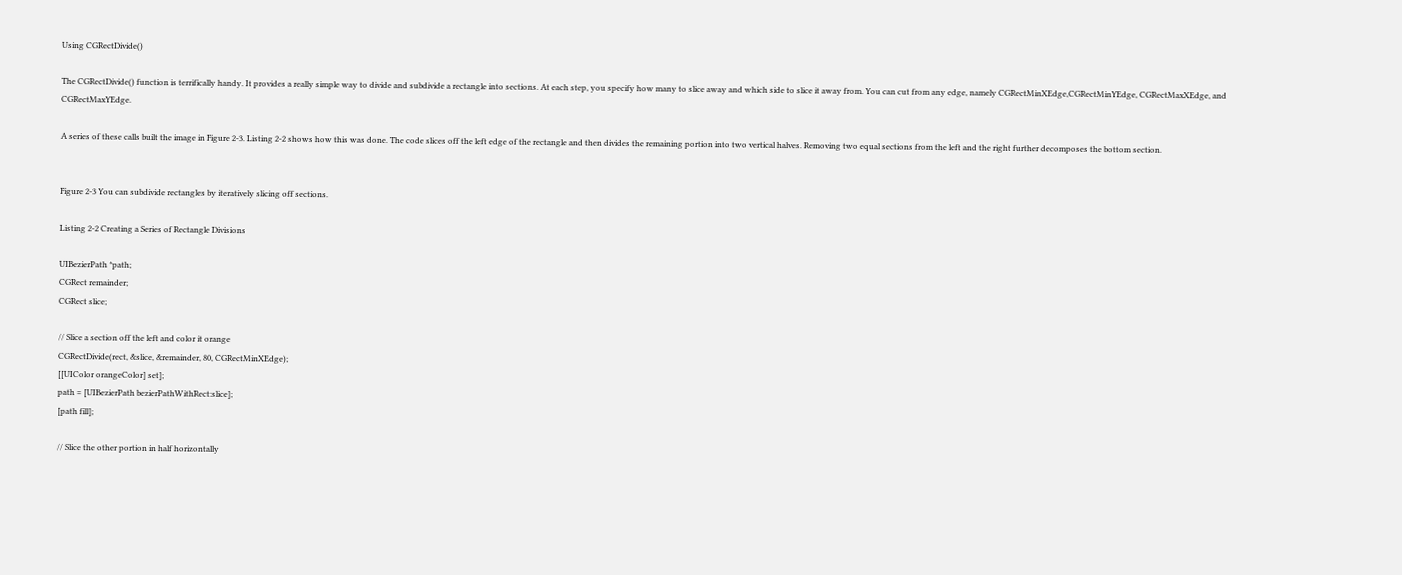Using CGRectDivide()

The CGRectDivide() function is terrifically handy. It provides a really simple way to divide and subdivide a rectangle into sections. At each step, you specify how many to slice away and which side to slice it away from. You can cut from any edge, namely CGRectMinXEdge,CGRectMinYEdge, CGRectMaxXEdge, and CGRectMaxYEdge.

A series of these calls built the image in Figure 2-3. Listing 2-2 shows how this was done. The code slices off the left edge of the rectangle and then divides the remaining portion into two vertical halves. Removing two equal sections from the left and the right further decomposes the bottom section.


Figure 2-3 You can subdivide rectangles by iteratively slicing off sections.

Listing 2-2 Creating a Series of Rectangle Divisions

UIBezierPath *path;
CGRect remainder;
CGRect slice;

// Slice a section off the left and color it orange
CGRectDivide(rect, &slice, &remainder, 80, CGRectMinXEdge);
[[UIColor orangeColor] set];
path = [UIBezierPath bezierPathWithRect:slice];
[path fill];

// Slice the other portion in half horizontally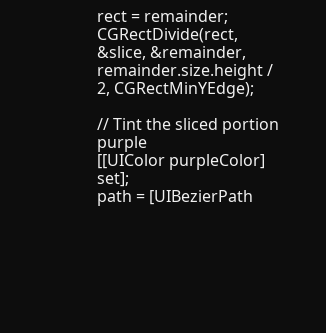rect = remainder;
CGRectDivide(rect, &slice, &remainder,
remainder.size.height / 2, CGRectMinYEdge);

// Tint the sliced portion purple
[[UIColor purpleColor] set];
path = [UIBezierPath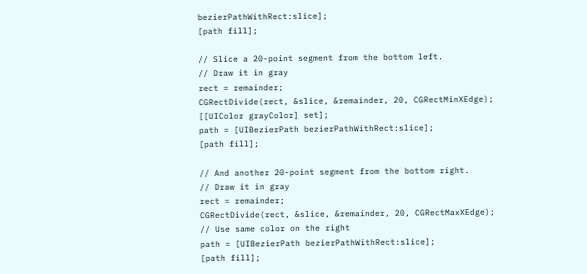bezierPathWithRect:slice];
[path fill];

// Slice a 20-point segment from the bottom left.
// Draw it in gray
rect = remainder;
CGRectDivide(rect, &slice, &remainder, 20, CGRectMinXEdge);
[[UIColor grayColor] set];
path = [UIBezierPath bezierPathWithRect:slice];
[path fill];

// And another 20-point segment from the bottom right.
// Draw it in gray
rect = remainder;
CGRectDivide(rect, &slice, &remainder, 20, CGRectMaxXEdge);
// Use same color on the right
path = [UIBezierPath bezierPathWithRect:slice];
[path fill];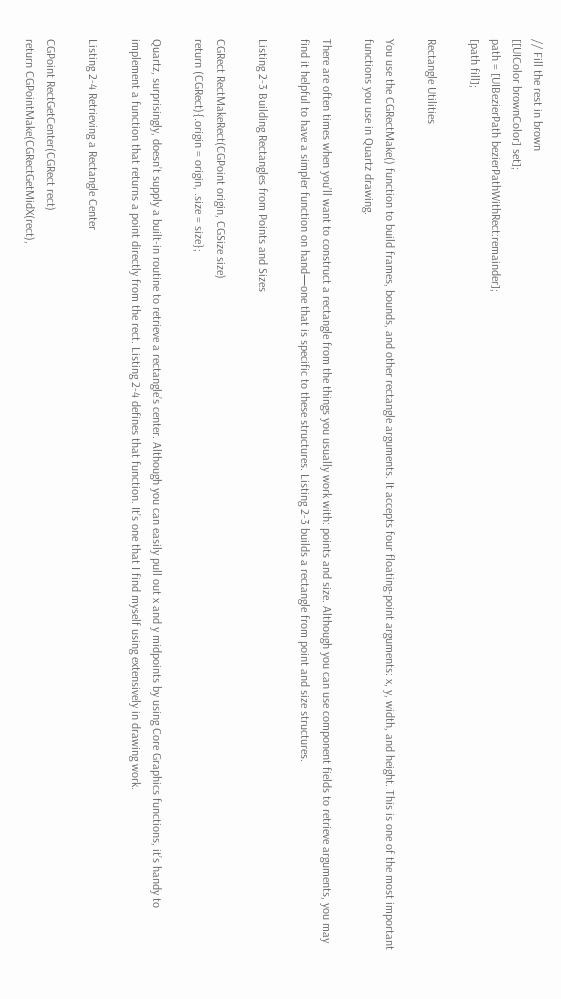// Fill the rest in brown
[[UIColor brownColor] set];
path = [UIBezierPath bezierPathWithRect:remainder];
[path fill];

Rectangle Utilities

You use the CGRectMake() function to build frames, bounds, and other rectangle arguments. It accepts four floating-point arguments: x, y, width, and height. This is one of the most important functions you use in Quartz drawing.

There are often times when you’ll want to construct a rectangle from the things you usually work with: points and size. Although you can use component fields to retrieve arguments, you may find it helpful to have a simpler function on hand—one that is specific to these structures. Listing 2-3 builds a rectangle from point and size structures.

Listing 2-3 Building Rectangles from Points and Sizes

CGRect RectMakeRect(CGPoint origin, CGSize size)
return (CGRect){.origin = origin, .size = size};

Quartz, surprisingly, doesn’t supply a built-in routine to retrieve a rectangle’s center. Although you can easily pull out x and y midpoints by using Core Graphics functions, it’s handy to implement a function that returns a point directly from the rect. Listing 2-4 defines that function. It’s one that I find myself using extensively in drawing work.

Listing 2-4 Retrieving a Rectangle Center

CGPoint RectGetCenter(CGRect rect)
return CGPointMake(CGRectGetMidX(rect),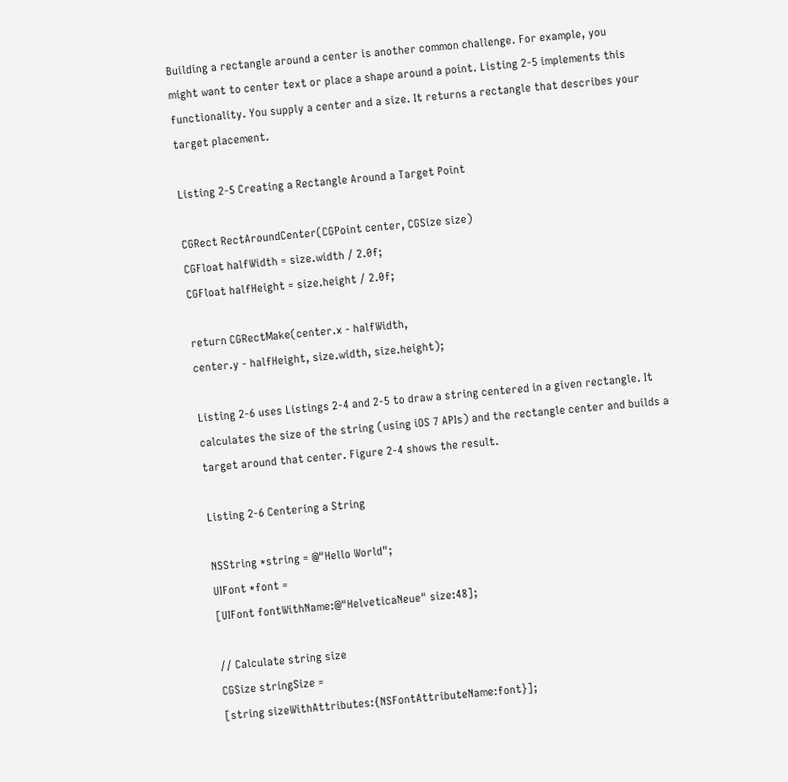Building a rectangle around a center is another common challenge. For example, you might want to center text or place a shape around a point. Listing 2-5 implements this functionality. You supply a center and a size. It returns a rectangle that describes your target placement.

Listing 2-5 Creating a Rectangle Around a Target Point

CGRect RectAroundCenter(CGPoint center, CGSize size)
CGFloat halfWidth = size.width / 2.0f;
CGFloat halfHeight = size.height / 2.0f;

return CGRectMake(center.x - halfWidth,
center.y - halfHeight, size.width, size.height);

Listing 2-6 uses Listings 2-4 and 2-5 to draw a string centered in a given rectangle. It calculates the size of the string (using iOS 7 APIs) and the rectangle center and builds a target around that center. Figure 2-4 shows the result.

Listing 2-6 Centering a String

NSString *string = @"Hello World";
UIFont *font =
[UIFont fontWithName:@"HelveticaNeue" size:48];

// Calculate string size
CGSize stringSize =
[string sizeWithAttributes:{NSFontAttributeName:font}];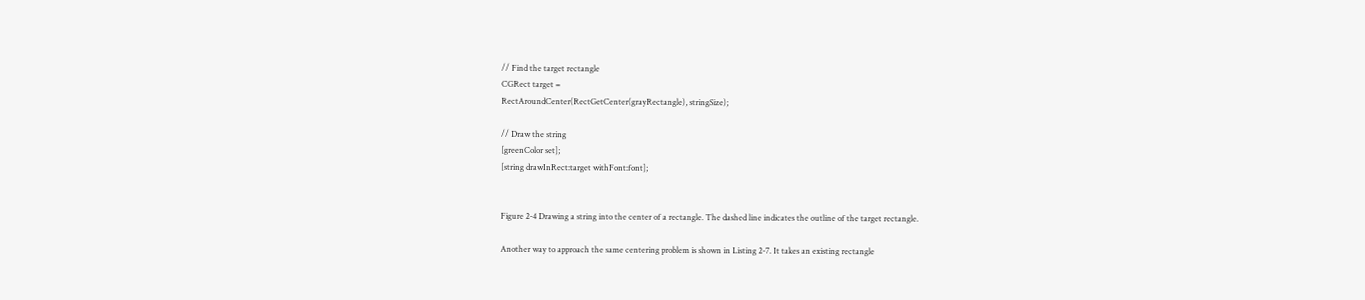// Find the target rectangle
CGRect target =
RectAroundCenter(RectGetCenter(grayRectangle), stringSize);

// Draw the string
[greenColor set];
[string drawInRect:target withFont:font];


Figure 2-4 Drawing a string into the center of a rectangle. The dashed line indicates the outline of the target rectangle.

Another way to approach the same centering problem is shown in Listing 2-7. It takes an existing rectangle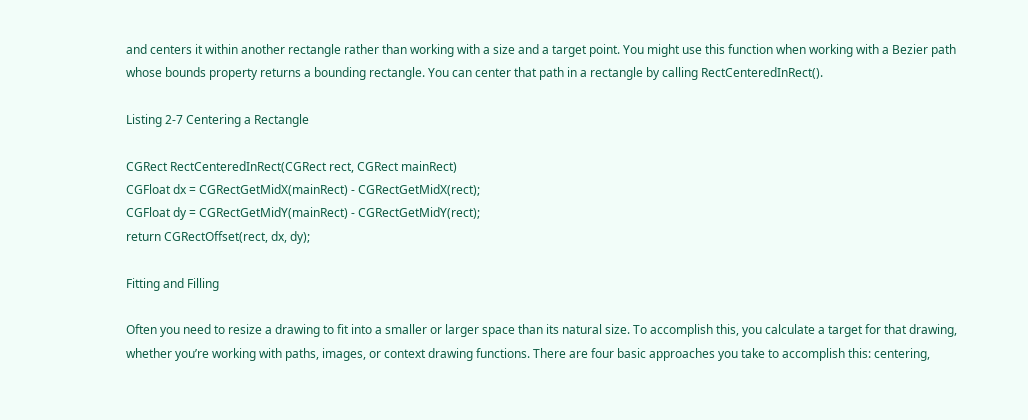and centers it within another rectangle rather than working with a size and a target point. You might use this function when working with a Bezier path whose bounds property returns a bounding rectangle. You can center that path in a rectangle by calling RectCenteredInRect().

Listing 2-7 Centering a Rectangle

CGRect RectCenteredInRect(CGRect rect, CGRect mainRect)
CGFloat dx = CGRectGetMidX(mainRect) - CGRectGetMidX(rect);
CGFloat dy = CGRectGetMidY(mainRect) - CGRectGetMidY(rect);
return CGRectOffset(rect, dx, dy);

Fitting and Filling

Often you need to resize a drawing to fit into a smaller or larger space than its natural size. To accomplish this, you calculate a target for that drawing, whether you’re working with paths, images, or context drawing functions. There are four basic approaches you take to accomplish this: centering,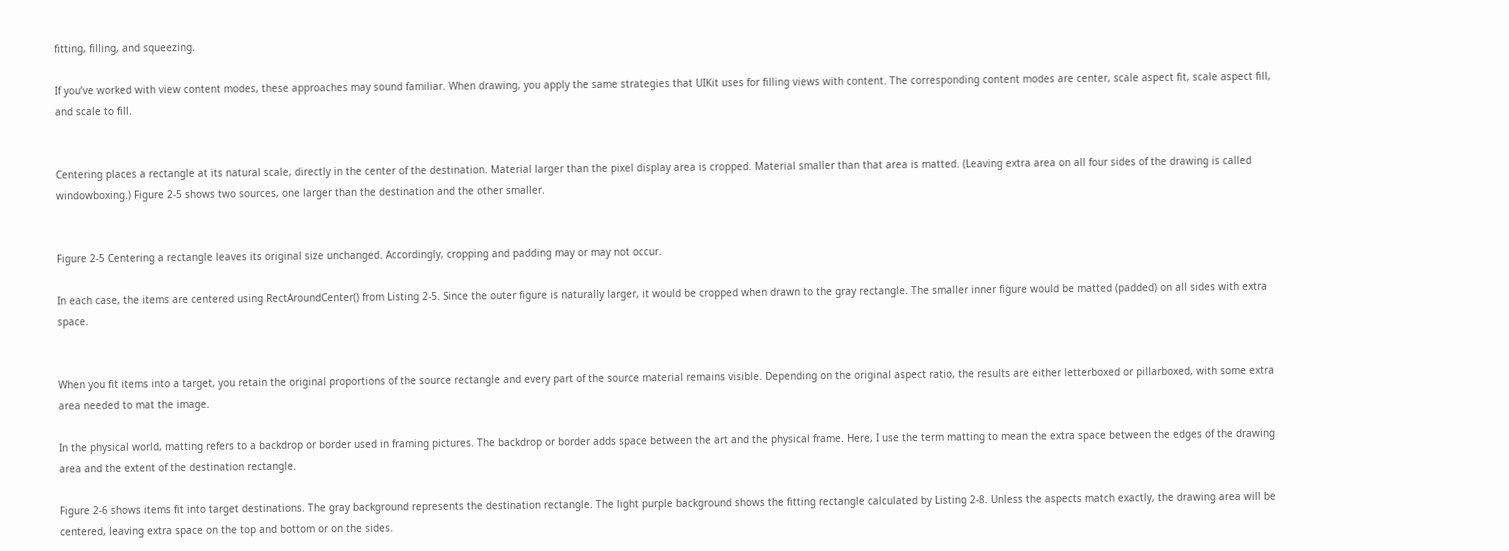fitting, filling, and squeezing.

If you’ve worked with view content modes, these approaches may sound familiar. When drawing, you apply the same strategies that UIKit uses for filling views with content. The corresponding content modes are center, scale aspect fit, scale aspect fill, and scale to fill.


Centering places a rectangle at its natural scale, directly in the center of the destination. Material larger than the pixel display area is cropped. Material smaller than that area is matted. (Leaving extra area on all four sides of the drawing is called windowboxing.) Figure 2-5 shows two sources, one larger than the destination and the other smaller.


Figure 2-5 Centering a rectangle leaves its original size unchanged. Accordingly, cropping and padding may or may not occur.

In each case, the items are centered using RectAroundCenter() from Listing 2-5. Since the outer figure is naturally larger, it would be cropped when drawn to the gray rectangle. The smaller inner figure would be matted (padded) on all sides with extra space.


When you fit items into a target, you retain the original proportions of the source rectangle and every part of the source material remains visible. Depending on the original aspect ratio, the results are either letterboxed or pillarboxed, with some extra area needed to mat the image.

In the physical world, matting refers to a backdrop or border used in framing pictures. The backdrop or border adds space between the art and the physical frame. Here, I use the term matting to mean the extra space between the edges of the drawing area and the extent of the destination rectangle.

Figure 2-6 shows items fit into target destinations. The gray background represents the destination rectangle. The light purple background shows the fitting rectangle calculated by Listing 2-8. Unless the aspects match exactly, the drawing area will be centered, leaving extra space on the top and bottom or on the sides.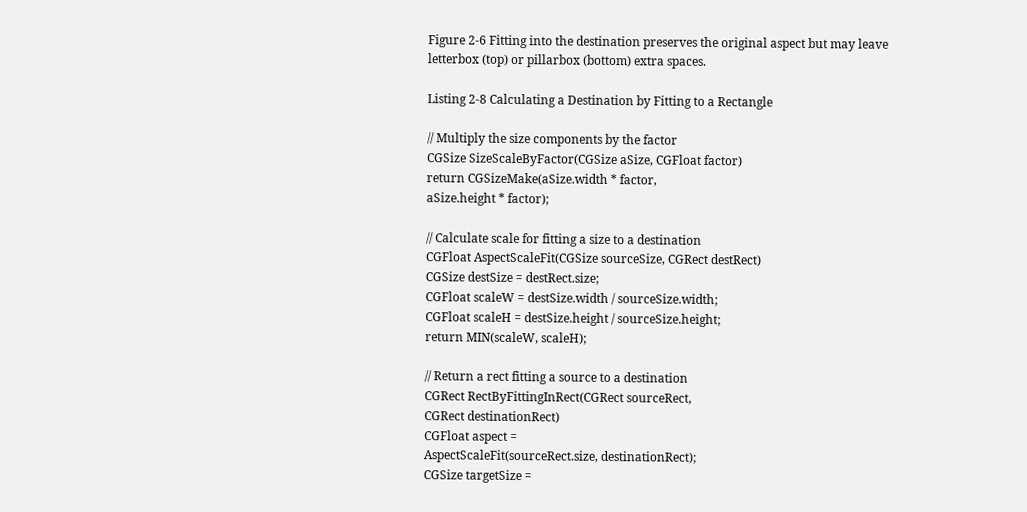Figure 2-6 Fitting into the destination preserves the original aspect but may leave letterbox (top) or pillarbox (bottom) extra spaces.

Listing 2-8 Calculating a Destination by Fitting to a Rectangle

// Multiply the size components by the factor
CGSize SizeScaleByFactor(CGSize aSize, CGFloat factor)
return CGSizeMake(aSize.width * factor,
aSize.height * factor);

// Calculate scale for fitting a size to a destination
CGFloat AspectScaleFit(CGSize sourceSize, CGRect destRect)
CGSize destSize = destRect.size;
CGFloat scaleW = destSize.width / sourceSize.width;
CGFloat scaleH = destSize.height / sourceSize.height;
return MIN(scaleW, scaleH);

// Return a rect fitting a source to a destination
CGRect RectByFittingInRect(CGRect sourceRect,
CGRect destinationRect)
CGFloat aspect =
AspectScaleFit(sourceRect.size, destinationRect);
CGSize targetSize =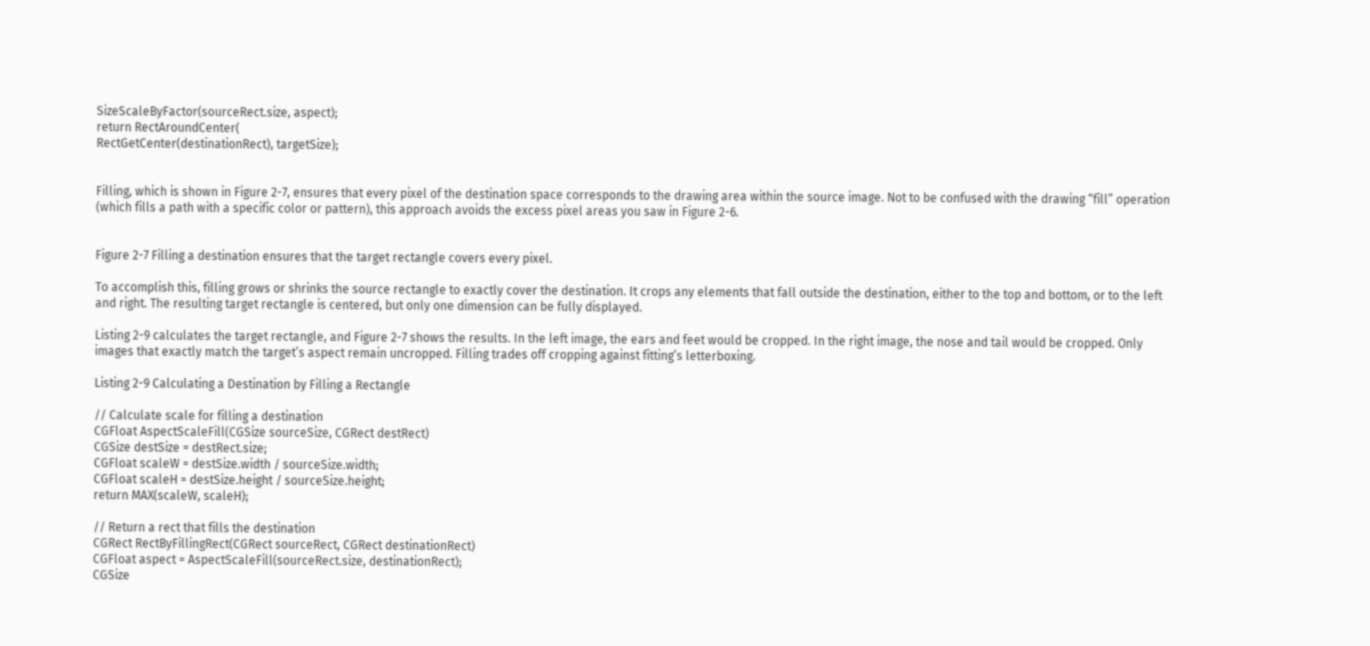SizeScaleByFactor(sourceRect.size, aspect);
return RectAroundCenter(
RectGetCenter(destinationRect), targetSize);


Filling, which is shown in Figure 2-7, ensures that every pixel of the destination space corresponds to the drawing area within the source image. Not to be confused with the drawing “fill” operation (which fills a path with a specific color or pattern), this approach avoids the excess pixel areas you saw in Figure 2-6.


Figure 2-7 Filling a destination ensures that the target rectangle covers every pixel.

To accomplish this, filling grows or shrinks the source rectangle to exactly cover the destination. It crops any elements that fall outside the destination, either to the top and bottom, or to the left and right. The resulting target rectangle is centered, but only one dimension can be fully displayed.

Listing 2-9 calculates the target rectangle, and Figure 2-7 shows the results. In the left image, the ears and feet would be cropped. In the right image, the nose and tail would be cropped. Only images that exactly match the target’s aspect remain uncropped. Filling trades off cropping against fitting’s letterboxing.

Listing 2-9 Calculating a Destination by Filling a Rectangle

// Calculate scale for filling a destination
CGFloat AspectScaleFill(CGSize sourceSize, CGRect destRect)
CGSize destSize = destRect.size;
CGFloat scaleW = destSize.width / sourceSize.width;
CGFloat scaleH = destSize.height / sourceSize.height;
return MAX(scaleW, scaleH);

// Return a rect that fills the destination
CGRect RectByFillingRect(CGRect sourceRect, CGRect destinationRect)
CGFloat aspect = AspectScaleFill(sourceRect.size, destinationRect);
CGSize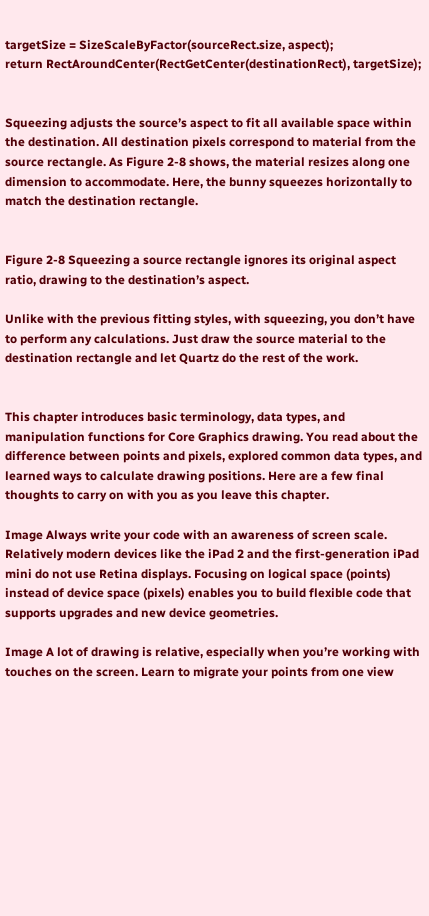targetSize = SizeScaleByFactor(sourceRect.size, aspect);
return RectAroundCenter(RectGetCenter(destinationRect), targetSize);


Squeezing adjusts the source’s aspect to fit all available space within the destination. All destination pixels correspond to material from the source rectangle. As Figure 2-8 shows, the material resizes along one dimension to accommodate. Here, the bunny squeezes horizontally to match the destination rectangle.


Figure 2-8 Squeezing a source rectangle ignores its original aspect ratio, drawing to the destination’s aspect.

Unlike with the previous fitting styles, with squeezing, you don’t have to perform any calculations. Just draw the source material to the destination rectangle and let Quartz do the rest of the work.


This chapter introduces basic terminology, data types, and manipulation functions for Core Graphics drawing. You read about the difference between points and pixels, explored common data types, and learned ways to calculate drawing positions. Here are a few final thoughts to carry on with you as you leave this chapter.

Image Always write your code with an awareness of screen scale. Relatively modern devices like the iPad 2 and the first-generation iPad mini do not use Retina displays. Focusing on logical space (points) instead of device space (pixels) enables you to build flexible code that supports upgrades and new device geometries.

Image A lot of drawing is relative, especially when you’re working with touches on the screen. Learn to migrate your points from one view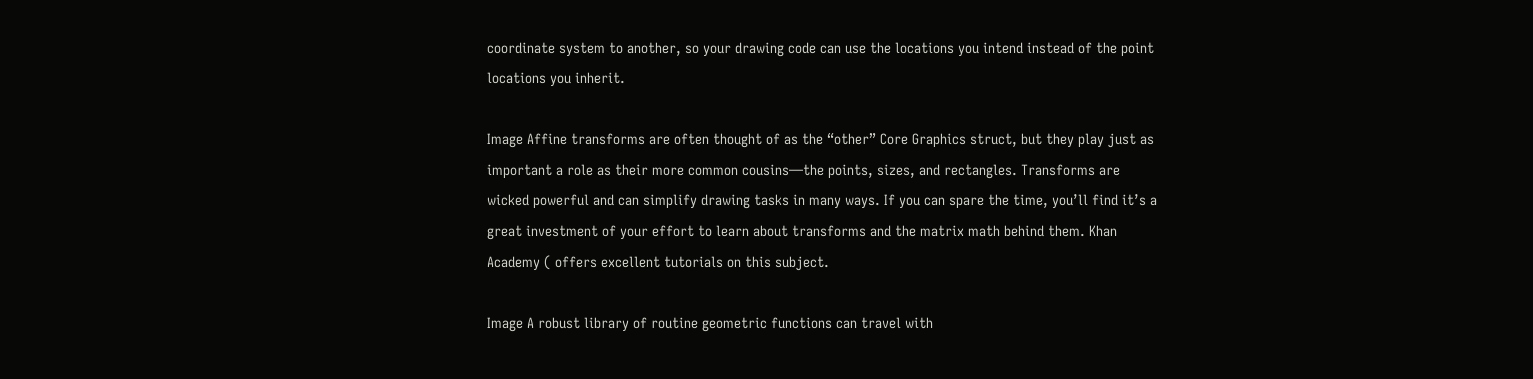coordinate system to another, so your drawing code can use the locations you intend instead of the point locations you inherit.

Image Affine transforms are often thought of as the “other” Core Graphics struct, but they play just as important a role as their more common cousins—the points, sizes, and rectangles. Transforms are wicked powerful and can simplify drawing tasks in many ways. If you can spare the time, you’ll find it’s a great investment of your effort to learn about transforms and the matrix math behind them. Khan Academy ( offers excellent tutorials on this subject.

Image A robust library of routine geometric functions can travel with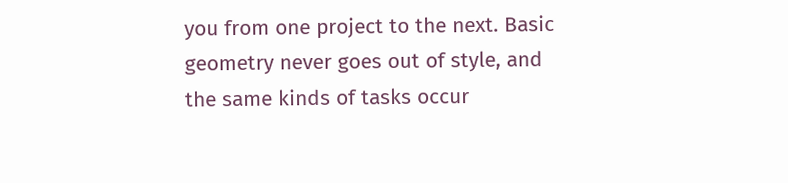you from one project to the next. Basic geometry never goes out of style, and the same kinds of tasks occur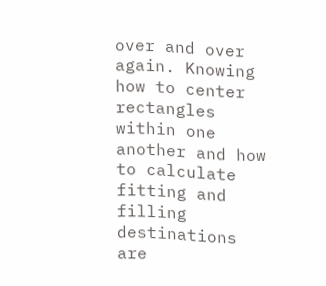over and over again. Knowing how to center rectangles within one another and how to calculate fitting and filling destinations are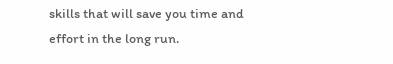skills that will save you time and effort in the long run.